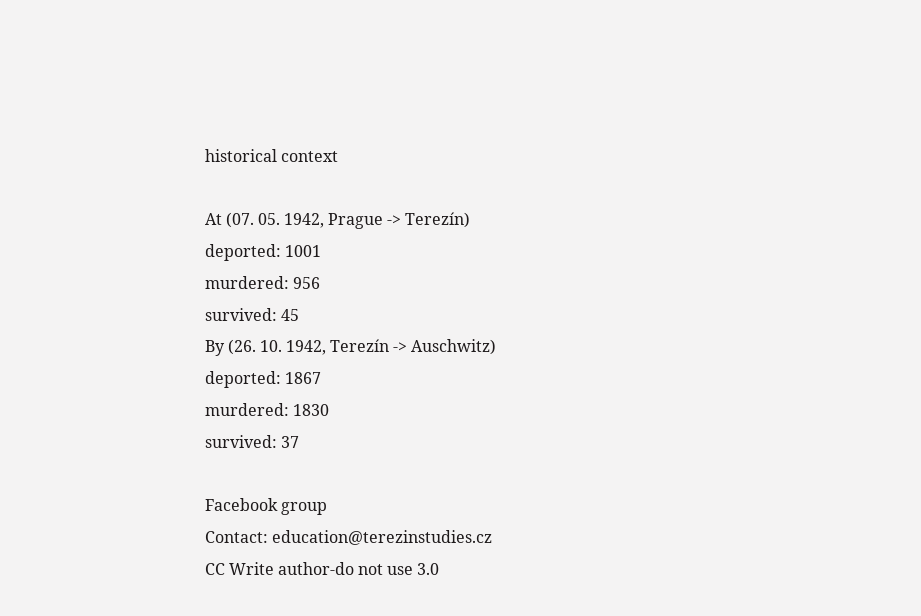historical context

At (07. 05. 1942, Prague -> Terezín)
deported: 1001
murdered: 956
survived: 45
By (26. 10. 1942, Terezín -> Auschwitz)
deported: 1867
murdered: 1830
survived: 37

Facebook group
Contact: education@terezinstudies.cz
CC Write author-do not use 3.0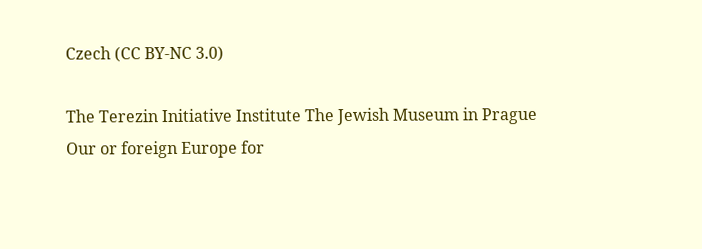Czech (CC BY-NC 3.0)

The Terezin Initiative Institute The Jewish Museum in Prague
Our or foreign Europe for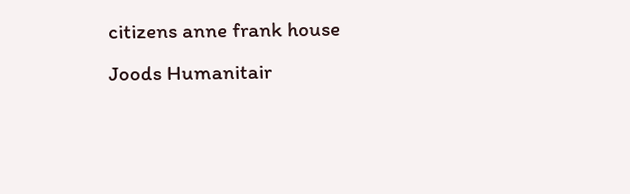citizens anne frank house Joods Humanitair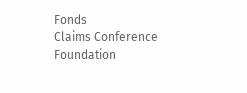Fonds
Claims Conference
Foundation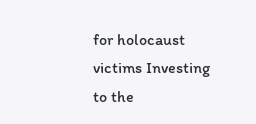for holocaust victims Investing to the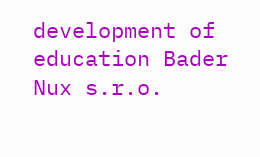development of education Bader
Nux s.r.o.